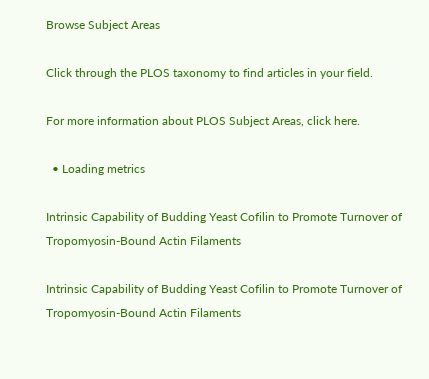Browse Subject Areas

Click through the PLOS taxonomy to find articles in your field.

For more information about PLOS Subject Areas, click here.

  • Loading metrics

Intrinsic Capability of Budding Yeast Cofilin to Promote Turnover of Tropomyosin-Bound Actin Filaments

Intrinsic Capability of Budding Yeast Cofilin to Promote Turnover of Tropomyosin-Bound Actin Filaments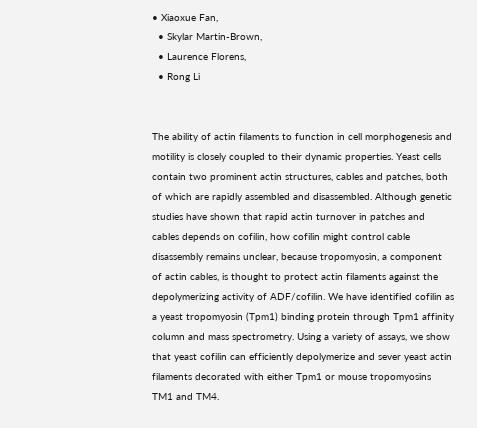• Xiaoxue Fan,
  • Skylar Martin-Brown,
  • Laurence Florens,
  • Rong Li


The ability of actin filaments to function in cell morphogenesis and motility is closely coupled to their dynamic properties. Yeast cells contain two prominent actin structures, cables and patches, both of which are rapidly assembled and disassembled. Although genetic studies have shown that rapid actin turnover in patches and cables depends on cofilin, how cofilin might control cable disassembly remains unclear, because tropomyosin, a component of actin cables, is thought to protect actin filaments against the depolymerizing activity of ADF/cofilin. We have identified cofilin as a yeast tropomyosin (Tpm1) binding protein through Tpm1 affinity column and mass spectrometry. Using a variety of assays, we show that yeast cofilin can efficiently depolymerize and sever yeast actin filaments decorated with either Tpm1 or mouse tropomyosins TM1 and TM4.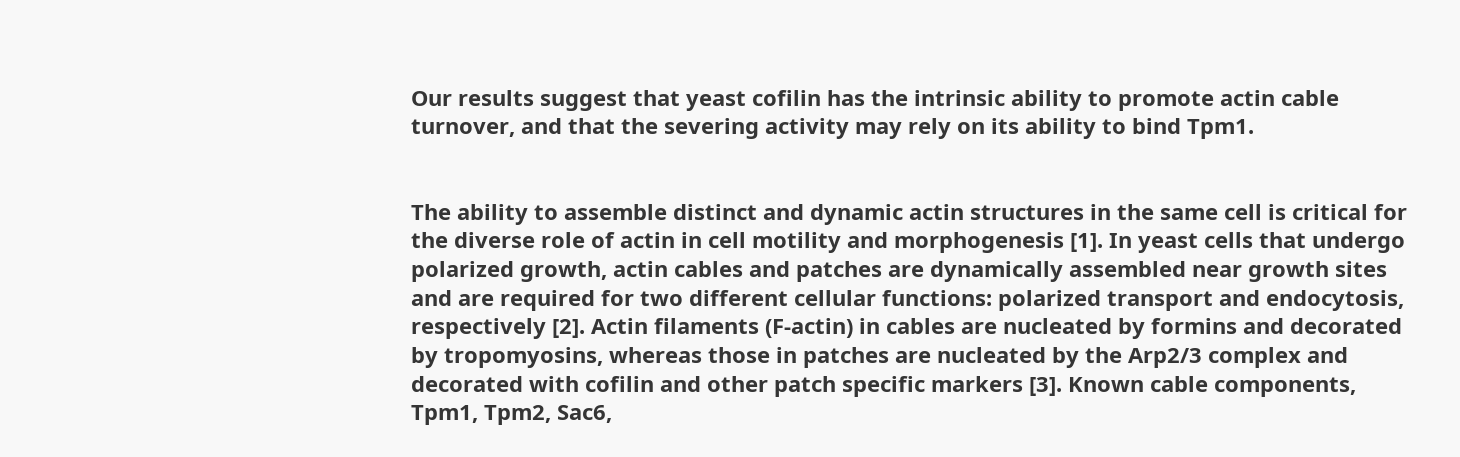Our results suggest that yeast cofilin has the intrinsic ability to promote actin cable turnover, and that the severing activity may rely on its ability to bind Tpm1.


The ability to assemble distinct and dynamic actin structures in the same cell is critical for the diverse role of actin in cell motility and morphogenesis [1]. In yeast cells that undergo polarized growth, actin cables and patches are dynamically assembled near growth sites and are required for two different cellular functions: polarized transport and endocytosis, respectively [2]. Actin filaments (F-actin) in cables are nucleated by formins and decorated by tropomyosins, whereas those in patches are nucleated by the Arp2/3 complex and decorated with cofilin and other patch specific markers [3]. Known cable components, Tpm1, Tpm2, Sac6,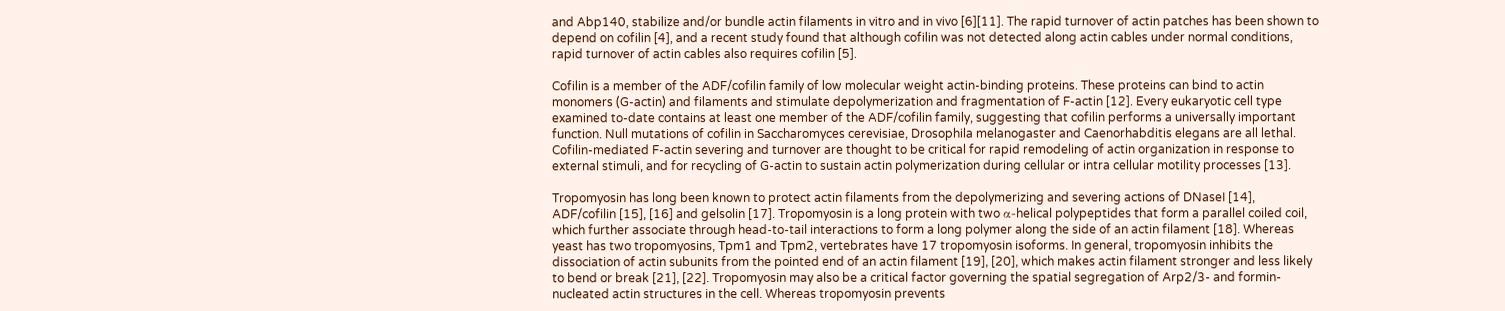and Abp140, stabilize and/or bundle actin filaments in vitro and in vivo [6][11]. The rapid turnover of actin patches has been shown to depend on cofilin [4], and a recent study found that although cofilin was not detected along actin cables under normal conditions, rapid turnover of actin cables also requires cofilin [5].

Cofilin is a member of the ADF/cofilin family of low molecular weight actin-binding proteins. These proteins can bind to actin monomers (G-actin) and filaments and stimulate depolymerization and fragmentation of F-actin [12]. Every eukaryotic cell type examined to-date contains at least one member of the ADF/cofilin family, suggesting that cofilin performs a universally important function. Null mutations of cofilin in Saccharomyces cerevisiae, Drosophila melanogaster and Caenorhabditis elegans are all lethal. Cofilin-mediated F-actin severing and turnover are thought to be critical for rapid remodeling of actin organization in response to external stimuli, and for recycling of G-actin to sustain actin polymerization during cellular or intra cellular motility processes [13].

Tropomyosin has long been known to protect actin filaments from the depolymerizing and severing actions of DNaseI [14], ADF/cofilin [15], [16] and gelsolin [17]. Tropomyosin is a long protein with two α-helical polypeptides that form a parallel coiled coil, which further associate through head-to-tail interactions to form a long polymer along the side of an actin filament [18]. Whereas yeast has two tropomyosins, Tpm1 and Tpm2, vertebrates have 17 tropomyosin isoforms. In general, tropomyosin inhibits the dissociation of actin subunits from the pointed end of an actin filament [19], [20], which makes actin filament stronger and less likely to bend or break [21], [22]. Tropomyosin may also be a critical factor governing the spatial segregation of Arp2/3- and formin-nucleated actin structures in the cell. Whereas tropomyosin prevents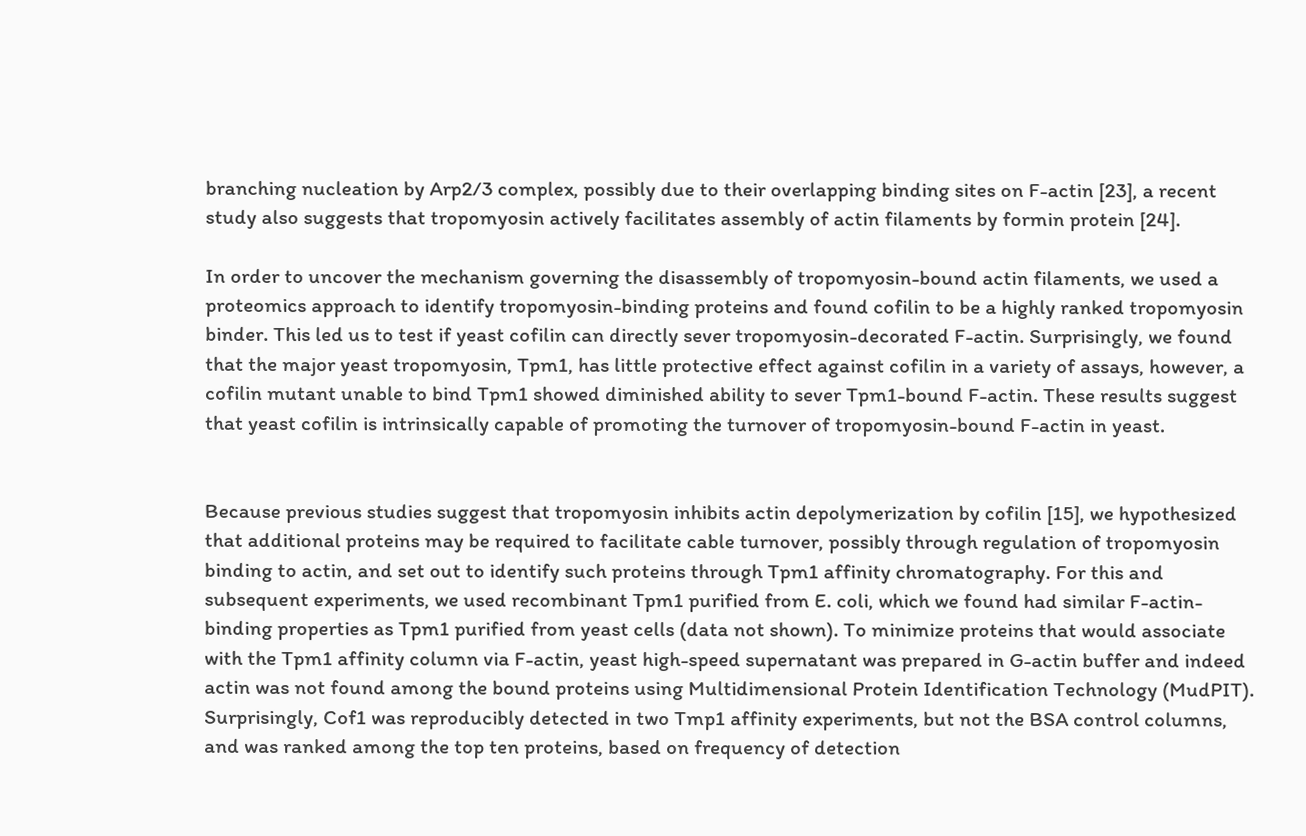branching nucleation by Arp2/3 complex, possibly due to their overlapping binding sites on F-actin [23], a recent study also suggests that tropomyosin actively facilitates assembly of actin filaments by formin protein [24].

In order to uncover the mechanism governing the disassembly of tropomyosin-bound actin filaments, we used a proteomics approach to identify tropomyosin-binding proteins and found cofilin to be a highly ranked tropomyosin binder. This led us to test if yeast cofilin can directly sever tropomyosin-decorated F-actin. Surprisingly, we found that the major yeast tropomyosin, Tpm1, has little protective effect against cofilin in a variety of assays, however, a cofilin mutant unable to bind Tpm1 showed diminished ability to sever Tpm1-bound F-actin. These results suggest that yeast cofilin is intrinsically capable of promoting the turnover of tropomyosin-bound F-actin in yeast.


Because previous studies suggest that tropomyosin inhibits actin depolymerization by cofilin [15], we hypothesized that additional proteins may be required to facilitate cable turnover, possibly through regulation of tropomyosin binding to actin, and set out to identify such proteins through Tpm1 affinity chromatography. For this and subsequent experiments, we used recombinant Tpm1 purified from E. coli, which we found had similar F-actin-binding properties as Tpm1 purified from yeast cells (data not shown). To minimize proteins that would associate with the Tpm1 affinity column via F-actin, yeast high-speed supernatant was prepared in G-actin buffer and indeed actin was not found among the bound proteins using Multidimensional Protein Identification Technology (MudPIT). Surprisingly, Cof1 was reproducibly detected in two Tmp1 affinity experiments, but not the BSA control columns, and was ranked among the top ten proteins, based on frequency of detection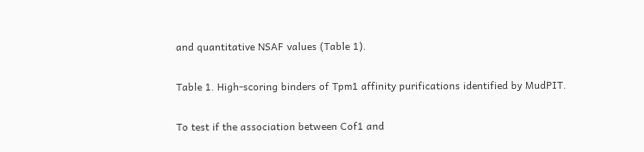and quantitative NSAF values (Table 1).

Table 1. High-scoring binders of Tpm1 affinity purifications identified by MudPIT.

To test if the association between Cof1 and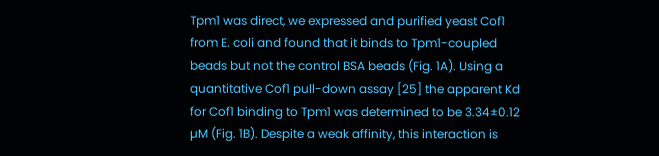Tpm1 was direct, we expressed and purified yeast Cof1 from E. coli and found that it binds to Tpm1-coupled beads but not the control BSA beads (Fig. 1A). Using a quantitative Cof1 pull-down assay [25] the apparent Kd for Cof1 binding to Tpm1 was determined to be 3.34±0.12 µM (Fig. 1B). Despite a weak affinity, this interaction is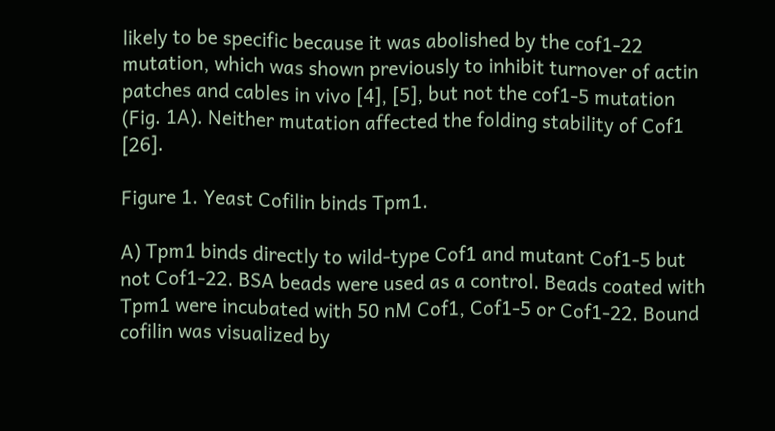likely to be specific because it was abolished by the cof1-22 mutation, which was shown previously to inhibit turnover of actin patches and cables in vivo [4], [5], but not the cof1-5 mutation (Fig. 1A). Neither mutation affected the folding stability of Cof1 [26].

Figure 1. Yeast Cofilin binds Tpm1.

A) Tpm1 binds directly to wild-type Cof1 and mutant Cof1-5 but not Cof1-22. BSA beads were used as a control. Beads coated with Tpm1 were incubated with 50 nM Cof1, Cof1-5 or Cof1-22. Bound cofilin was visualized by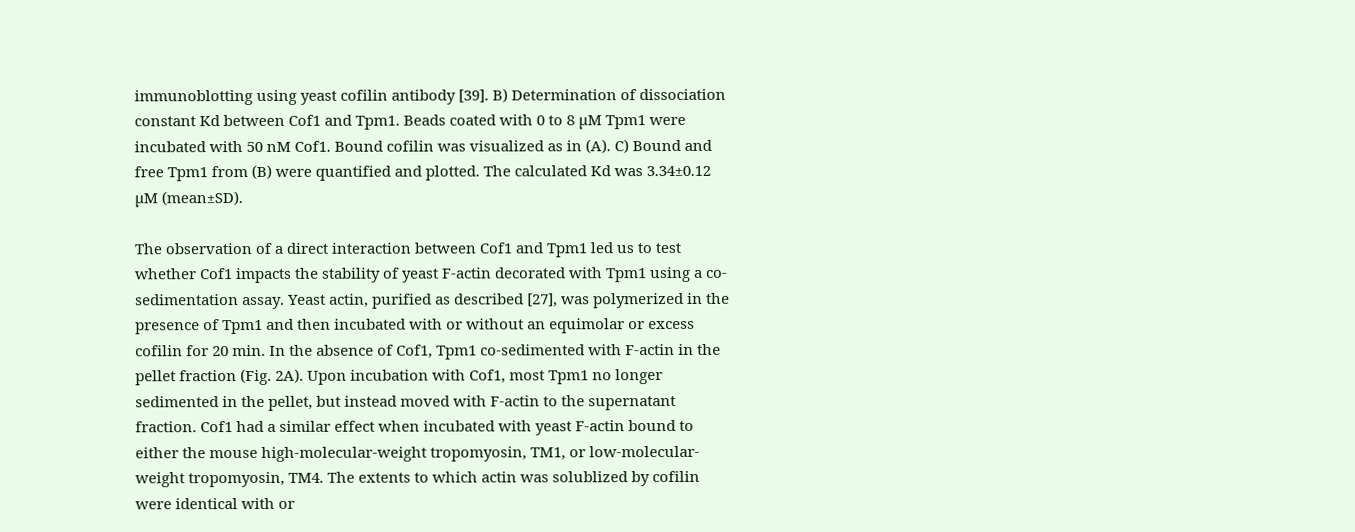immunoblotting using yeast cofilin antibody [39]. B) Determination of dissociation constant Kd between Cof1 and Tpm1. Beads coated with 0 to 8 µM Tpm1 were incubated with 50 nM Cof1. Bound cofilin was visualized as in (A). C) Bound and free Tpm1 from (B) were quantified and plotted. The calculated Kd was 3.34±0.12 µM (mean±SD).

The observation of a direct interaction between Cof1 and Tpm1 led us to test whether Cof1 impacts the stability of yeast F-actin decorated with Tpm1 using a co-sedimentation assay. Yeast actin, purified as described [27], was polymerized in the presence of Tpm1 and then incubated with or without an equimolar or excess cofilin for 20 min. In the absence of Cof1, Tpm1 co-sedimented with F-actin in the pellet fraction (Fig. 2A). Upon incubation with Cof1, most Tpm1 no longer sedimented in the pellet, but instead moved with F-actin to the supernatant fraction. Cof1 had a similar effect when incubated with yeast F-actin bound to either the mouse high-molecular-weight tropomyosin, TM1, or low-molecular-weight tropomyosin, TM4. The extents to which actin was solublized by cofilin were identical with or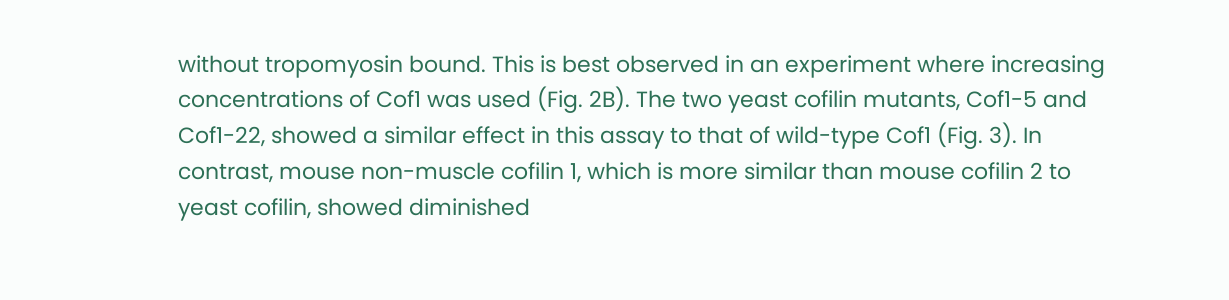without tropomyosin bound. This is best observed in an experiment where increasing concentrations of Cof1 was used (Fig. 2B). The two yeast cofilin mutants, Cof1-5 and Cof1-22, showed a similar effect in this assay to that of wild-type Cof1 (Fig. 3). In contrast, mouse non-muscle cofilin 1, which is more similar than mouse cofilin 2 to yeast cofilin, showed diminished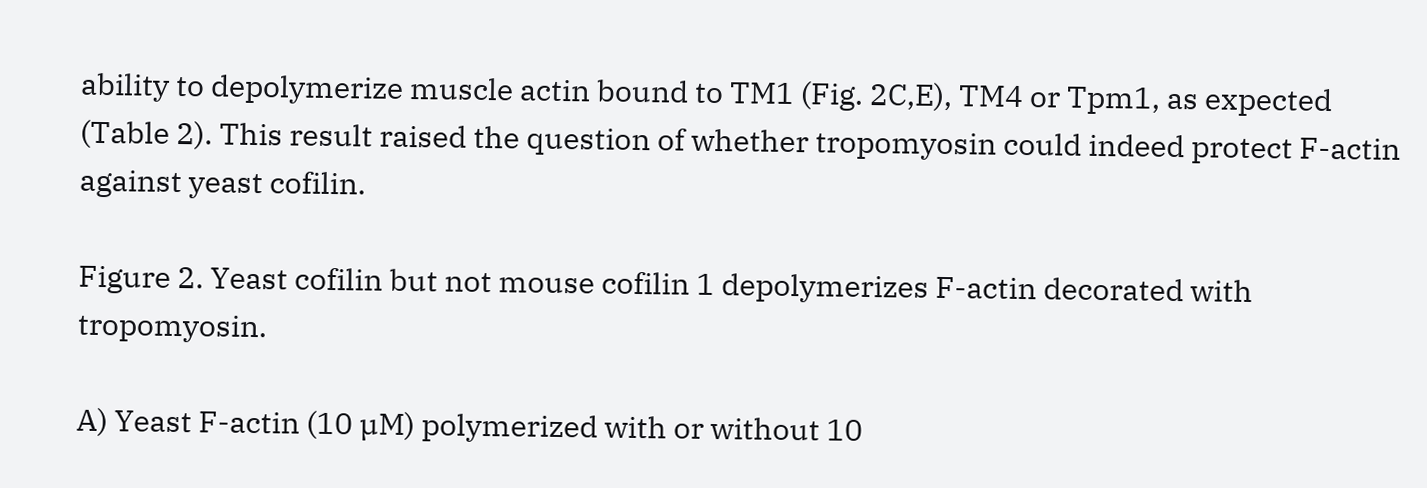ability to depolymerize muscle actin bound to TM1 (Fig. 2C,E), TM4 or Tpm1, as expected (Table 2). This result raised the question of whether tropomyosin could indeed protect F-actin against yeast cofilin.

Figure 2. Yeast cofilin but not mouse cofilin 1 depolymerizes F-actin decorated with tropomyosin.

A) Yeast F-actin (10 µM) polymerized with or without 10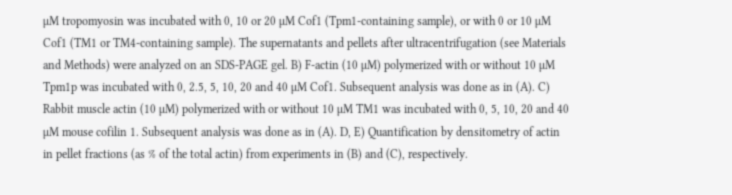µM tropomyosin was incubated with 0, 10 or 20 µM Cof1 (Tpm1-containing sample), or with 0 or 10 µM Cof1 (TM1 or TM4-containing sample). The supernatants and pellets after ultracentrifugation (see Materials and Methods) were analyzed on an SDS-PAGE gel. B) F-actin (10 µM) polymerized with or without 10 µM Tpm1p was incubated with 0, 2.5, 5, 10, 20 and 40 µM Cof1. Subsequent analysis was done as in (A). C) Rabbit muscle actin (10 µM) polymerized with or without 10 µM TM1 was incubated with 0, 5, 10, 20 and 40 µM mouse cofilin 1. Subsequent analysis was done as in (A). D, E) Quantification by densitometry of actin in pellet fractions (as % of the total actin) from experiments in (B) and (C), respectively.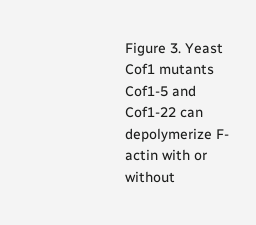Figure 3. Yeast Cof1 mutants Cof1-5 and Cof1-22 can depolymerize F-actin with or without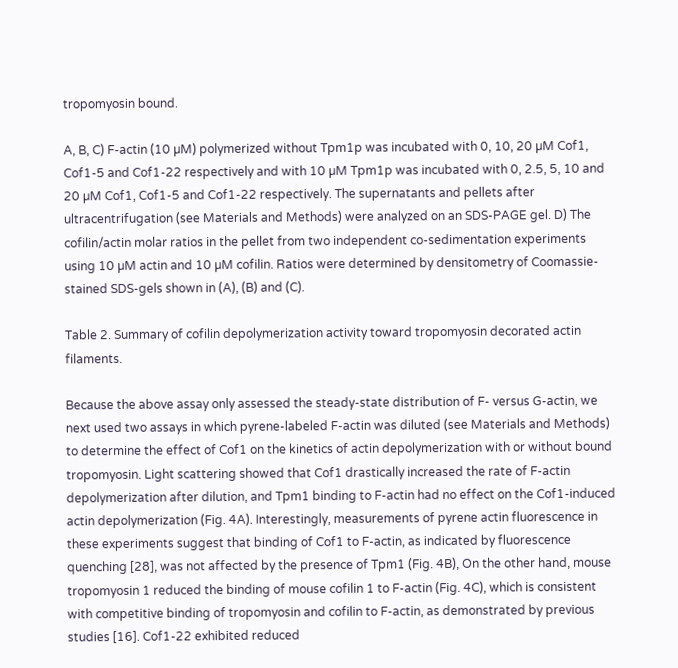tropomyosin bound.

A, B, C) F-actin (10 µM) polymerized without Tpm1p was incubated with 0, 10, 20 µM Cof1, Cof1-5 and Cof1-22 respectively and with 10 µM Tpm1p was incubated with 0, 2.5, 5, 10 and 20 µM Cof1, Cof1-5 and Cof1-22 respectively. The supernatants and pellets after ultracentrifugation (see Materials and Methods) were analyzed on an SDS-PAGE gel. D) The cofilin/actin molar ratios in the pellet from two independent co-sedimentation experiments using 10 µM actin and 10 µM cofilin. Ratios were determined by densitometry of Coomassie-stained SDS-gels shown in (A), (B) and (C).

Table 2. Summary of cofilin depolymerization activity toward tropomyosin decorated actin filaments.

Because the above assay only assessed the steady-state distribution of F- versus G-actin, we next used two assays in which pyrene-labeled F-actin was diluted (see Materials and Methods) to determine the effect of Cof1 on the kinetics of actin depolymerization with or without bound tropomyosin. Light scattering showed that Cof1 drastically increased the rate of F-actin depolymerization after dilution, and Tpm1 binding to F-actin had no effect on the Cof1-induced actin depolymerization (Fig. 4A). Interestingly, measurements of pyrene actin fluorescence in these experiments suggest that binding of Cof1 to F-actin, as indicated by fluorescence quenching [28], was not affected by the presence of Tpm1 (Fig. 4B), On the other hand, mouse tropomyosin 1 reduced the binding of mouse cofilin 1 to F-actin (Fig. 4C), which is consistent with competitive binding of tropomyosin and cofilin to F-actin, as demonstrated by previous studies [16]. Cof1-22 exhibited reduced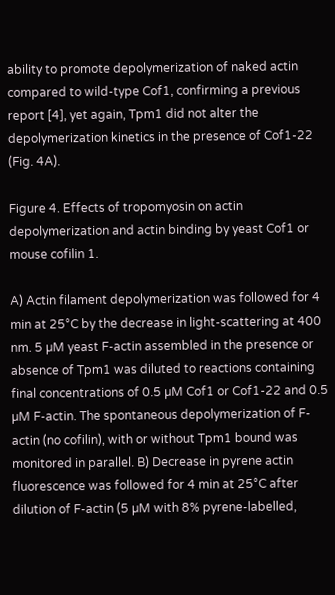ability to promote depolymerization of naked actin compared to wild-type Cof1, confirming a previous report [4], yet again, Tpm1 did not alter the depolymerization kinetics in the presence of Cof1-22 (Fig. 4A).

Figure 4. Effects of tropomyosin on actin depolymerization and actin binding by yeast Cof1 or mouse cofilin 1.

A) Actin filament depolymerization was followed for 4 min at 25°C by the decrease in light-scattering at 400 nm. 5 µM yeast F-actin assembled in the presence or absence of Tpm1 was diluted to reactions containing final concentrations of 0.5 µM Cof1 or Cof1-22 and 0.5 µM F-actin. The spontaneous depolymerization of F-actin (no cofilin), with or without Tpm1 bound was monitored in parallel. B) Decrease in pyrene actin fluorescence was followed for 4 min at 25°C after dilution of F-actin (5 µM with 8% pyrene-labelled,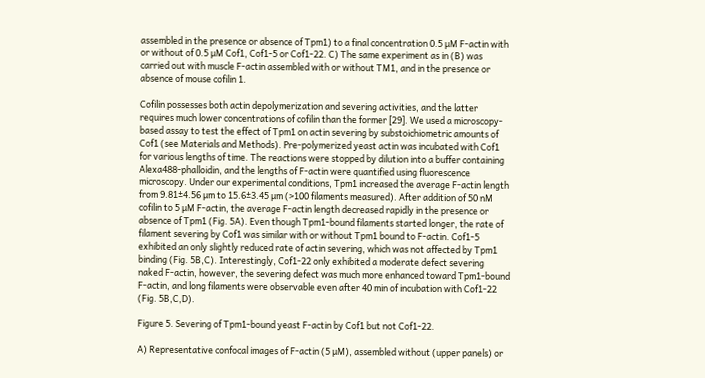assembled in the presence or absence of Tpm1) to a final concentration 0.5 µM F-actin with or without of 0.5 µM Cof1, Cof1-5 or Cof1-22. C) The same experiment as in (B) was carried out with muscle F-actin assembled with or without TM1, and in the presence or absence of mouse cofilin 1.

Cofilin possesses both actin depolymerization and severing activities, and the latter requires much lower concentrations of cofilin than the former [29]. We used a microscopy-based assay to test the effect of Tpm1 on actin severing by substoichiometric amounts of Cof1 (see Materials and Methods). Pre-polymerized yeast actin was incubated with Cof1 for various lengths of time. The reactions were stopped by dilution into a buffer containing Alexa488-phalloidin, and the lengths of F-actin were quantified using fluorescence microscopy. Under our experimental conditions, Tpm1 increased the average F-actin length from 9.81±4.56 µm to 15.6±3.45 µm (>100 filaments measured). After addition of 50 nM cofilin to 5 µM F-actin, the average F-actin length decreased rapidly in the presence or absence of Tpm1 (Fig. 5A). Even though Tpm1-bound filaments started longer, the rate of filament severing by Cof1 was similar with or without Tpm1 bound to F-actin. Cof1-5 exhibited an only slightly reduced rate of actin severing, which was not affected by Tpm1 binding (Fig. 5B,C). Interestingly, Cof1-22 only exhibited a moderate defect severing naked F-actin, however, the severing defect was much more enhanced toward Tpm1-bound F-actin, and long filaments were observable even after 40 min of incubation with Cof1-22 (Fig. 5B,C,D).

Figure 5. Severing of Tpm1-bound yeast F-actin by Cof1 but not Cof1-22.

A) Representative confocal images of F-actin (5 µM), assembled without (upper panels) or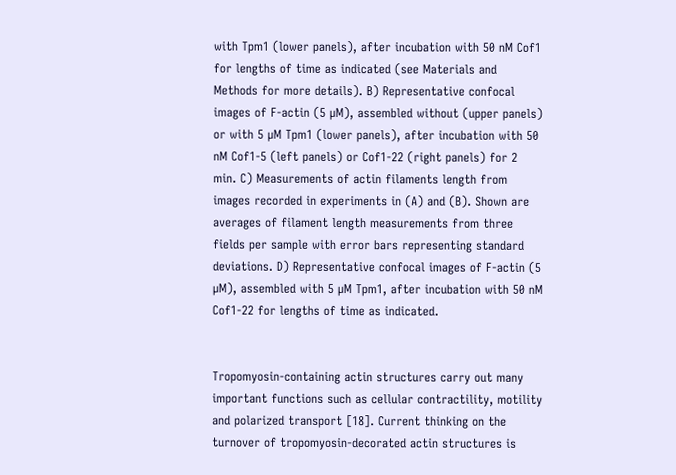with Tpm1 (lower panels), after incubation with 50 nM Cof1 for lengths of time as indicated (see Materials and Methods for more details). B) Representative confocal images of F-actin (5 µM), assembled without (upper panels) or with 5 µM Tpm1 (lower panels), after incubation with 50 nM Cof1-5 (left panels) or Cof1-22 (right panels) for 2 min. C) Measurements of actin filaments length from images recorded in experiments in (A) and (B). Shown are averages of filament length measurements from three fields per sample with error bars representing standard deviations. D) Representative confocal images of F-actin (5 µM), assembled with 5 µM Tpm1, after incubation with 50 nM Cof1-22 for lengths of time as indicated.


Tropomyosin-containing actin structures carry out many important functions such as cellular contractility, motility and polarized transport [18]. Current thinking on the turnover of tropomyosin-decorated actin structures is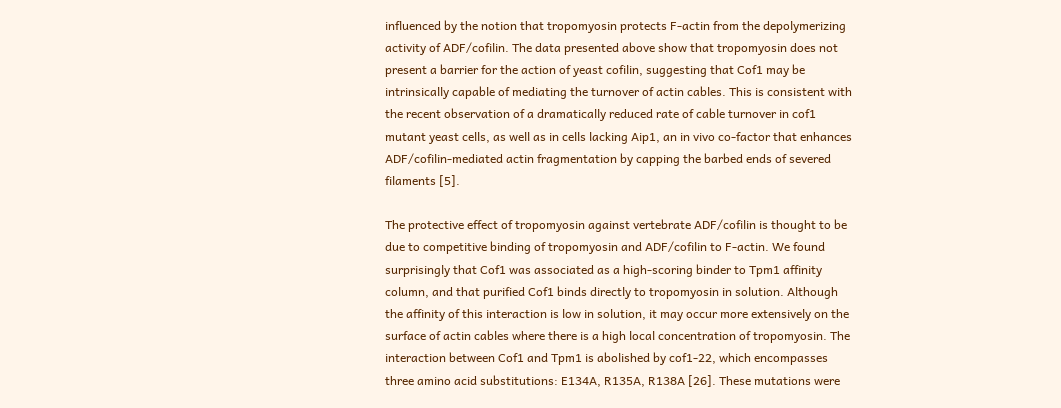influenced by the notion that tropomyosin protects F-actin from the depolymerizing activity of ADF/cofilin. The data presented above show that tropomyosin does not present a barrier for the action of yeast cofilin, suggesting that Cof1 may be intrinsically capable of mediating the turnover of actin cables. This is consistent with the recent observation of a dramatically reduced rate of cable turnover in cof1 mutant yeast cells, as well as in cells lacking Aip1, an in vivo co-factor that enhances ADF/cofilin-mediated actin fragmentation by capping the barbed ends of severed filaments [5].

The protective effect of tropomyosin against vertebrate ADF/cofilin is thought to be due to competitive binding of tropomyosin and ADF/cofilin to F-actin. We found surprisingly that Cof1 was associated as a high-scoring binder to Tpm1 affinity column, and that purified Cof1 binds directly to tropomyosin in solution. Although the affinity of this interaction is low in solution, it may occur more extensively on the surface of actin cables where there is a high local concentration of tropomyosin. The interaction between Cof1 and Tpm1 is abolished by cof1-22, which encompasses three amino acid substitutions: E134A, R135A, R138A [26]. These mutations were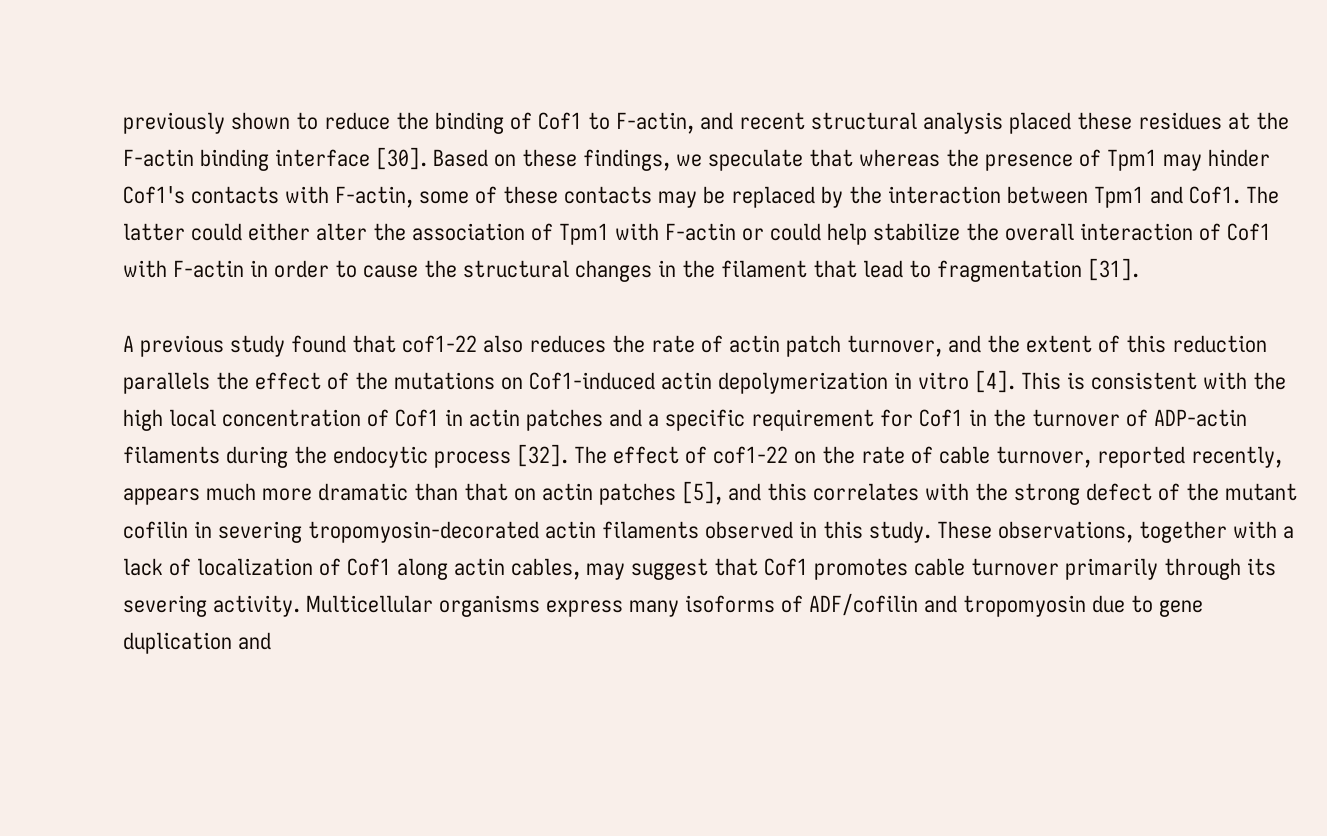previously shown to reduce the binding of Cof1 to F-actin, and recent structural analysis placed these residues at the F-actin binding interface [30]. Based on these findings, we speculate that whereas the presence of Tpm1 may hinder Cof1's contacts with F-actin, some of these contacts may be replaced by the interaction between Tpm1 and Cof1. The latter could either alter the association of Tpm1 with F-actin or could help stabilize the overall interaction of Cof1 with F-actin in order to cause the structural changes in the filament that lead to fragmentation [31].

A previous study found that cof1-22 also reduces the rate of actin patch turnover, and the extent of this reduction parallels the effect of the mutations on Cof1-induced actin depolymerization in vitro [4]. This is consistent with the high local concentration of Cof1 in actin patches and a specific requirement for Cof1 in the turnover of ADP-actin filaments during the endocytic process [32]. The effect of cof1-22 on the rate of cable turnover, reported recently, appears much more dramatic than that on actin patches [5], and this correlates with the strong defect of the mutant cofilin in severing tropomyosin-decorated actin filaments observed in this study. These observations, together with a lack of localization of Cof1 along actin cables, may suggest that Cof1 promotes cable turnover primarily through its severing activity. Multicellular organisms express many isoforms of ADF/cofilin and tropomyosin due to gene duplication and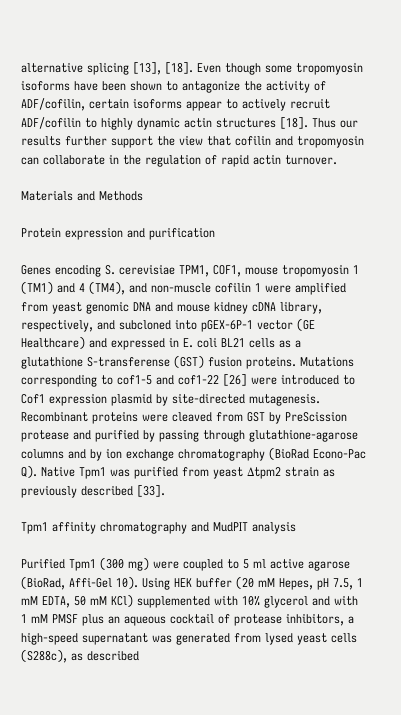alternative splicing [13], [18]. Even though some tropomyosin isoforms have been shown to antagonize the activity of ADF/cofilin, certain isoforms appear to actively recruit ADF/cofilin to highly dynamic actin structures [18]. Thus our results further support the view that cofilin and tropomyosin can collaborate in the regulation of rapid actin turnover.

Materials and Methods

Protein expression and purification

Genes encoding S. cerevisiae TPM1, COF1, mouse tropomyosin 1 (TM1) and 4 (TM4), and non-muscle cofilin 1 were amplified from yeast genomic DNA and mouse kidney cDNA library, respectively, and subcloned into pGEX-6P-1 vector (GE Healthcare) and expressed in E. coli BL21 cells as a glutathione S-transferense (GST) fusion proteins. Mutations corresponding to cof1-5 and cof1-22 [26] were introduced to Cof1 expression plasmid by site-directed mutagenesis. Recombinant proteins were cleaved from GST by PreScission protease and purified by passing through glutathione-agarose columns and by ion exchange chromatography (BioRad Econo-Pac Q). Native Tpm1 was purified from yeast Δtpm2 strain as previously described [33].

Tpm1 affinity chromatography and MudPIT analysis

Purified Tpm1 (300 mg) were coupled to 5 ml active agarose (BioRad, Affi-Gel 10). Using HEK buffer (20 mM Hepes, pH 7.5, 1 mM EDTA, 50 mM KCl) supplemented with 10% glycerol and with 1 mM PMSF plus an aqueous cocktail of protease inhibitors, a high-speed supernatant was generated from lysed yeast cells (S288c), as described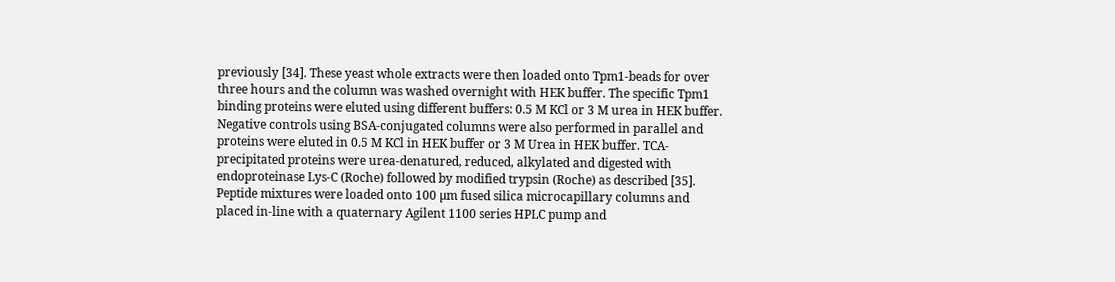previously [34]. These yeast whole extracts were then loaded onto Tpm1-beads for over three hours and the column was washed overnight with HEK buffer. The specific Tpm1 binding proteins were eluted using different buffers: 0.5 M KCl or 3 M urea in HEK buffer. Negative controls using BSA-conjugated columns were also performed in parallel and proteins were eluted in 0.5 M KCl in HEK buffer or 3 M Urea in HEK buffer. TCA-precipitated proteins were urea-denatured, reduced, alkylated and digested with endoproteinase Lys-C (Roche) followed by modified trypsin (Roche) as described [35]. Peptide mixtures were loaded onto 100 µm fused silica microcapillary columns and placed in-line with a quaternary Agilent 1100 series HPLC pump and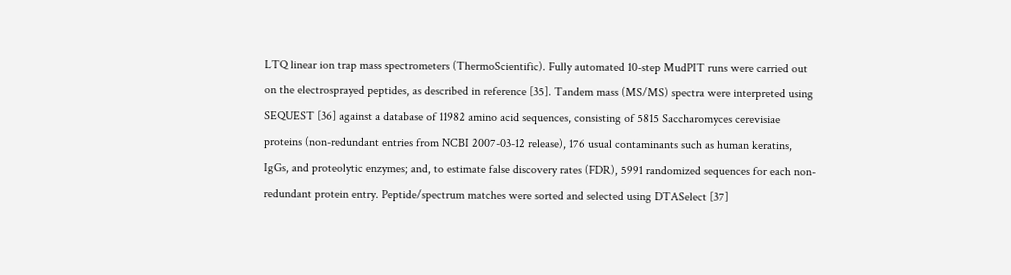LTQ linear ion trap mass spectrometers (ThermoScientific). Fully automated 10-step MudPIT runs were carried out on the electrosprayed peptides, as described in reference [35]. Tandem mass (MS/MS) spectra were interpreted using SEQUEST [36] against a database of 11982 amino acid sequences, consisting of 5815 Saccharomyces cerevisiae proteins (non-redundant entries from NCBI 2007-03-12 release), 176 usual contaminants such as human keratins, IgGs, and proteolytic enzymes; and, to estimate false discovery rates (FDR), 5991 randomized sequences for each non-redundant protein entry. Peptide/spectrum matches were sorted and selected using DTASelect [37]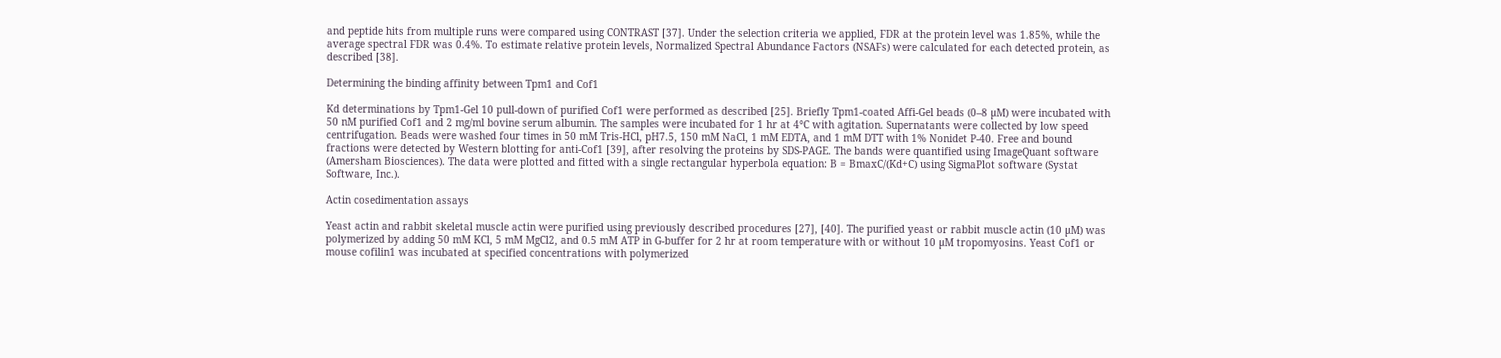and peptide hits from multiple runs were compared using CONTRAST [37]. Under the selection criteria we applied, FDR at the protein level was 1.85%, while the average spectral FDR was 0.4%. To estimate relative protein levels, Normalized Spectral Abundance Factors (NSAFs) were calculated for each detected protein, as described [38].

Determining the binding affinity between Tpm1 and Cof1

Kd determinations by Tpm1-Gel 10 pull-down of purified Cof1 were performed as described [25]. Briefly Tpm1-coated Affi-Gel beads (0–8 µM) were incubated with 50 nM purified Cof1 and 2 mg/ml bovine serum albumin. The samples were incubated for 1 hr at 4°C with agitation. Supernatants were collected by low speed centrifugation. Beads were washed four times in 50 mM Tris-HCl, pH7.5, 150 mM NaCl, 1 mM EDTA, and 1 mM DTT with 1% Nonidet P-40. Free and bound fractions were detected by Western blotting for anti-Cof1 [39], after resolving the proteins by SDS-PAGE. The bands were quantified using ImageQuant software (Amersham Biosciences). The data were plotted and fitted with a single rectangular hyperbola equation: B = BmaxC/(Kd+C) using SigmaPlot software (Systat Software, Inc.).

Actin cosedimentation assays

Yeast actin and rabbit skeletal muscle actin were purified using previously described procedures [27], [40]. The purified yeast or rabbit muscle actin (10 µM) was polymerized by adding 50 mM KCl, 5 mM MgCl2, and 0.5 mM ATP in G-buffer for 2 hr at room temperature with or without 10 µM tropomyosins. Yeast Cof1 or mouse cofilin1 was incubated at specified concentrations with polymerized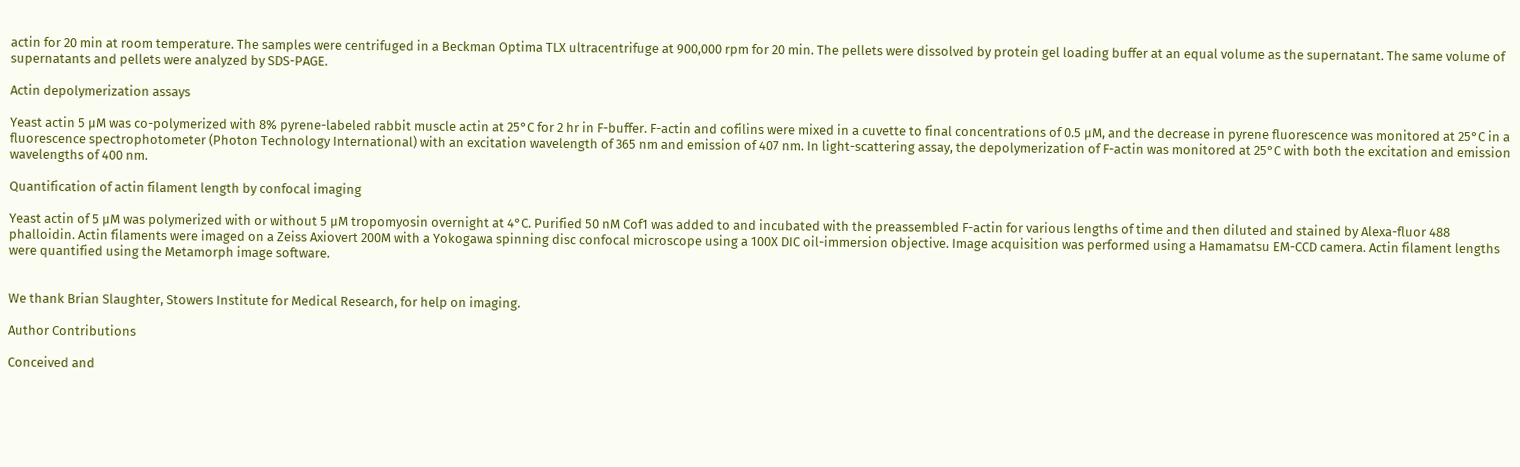actin for 20 min at room temperature. The samples were centrifuged in a Beckman Optima TLX ultracentrifuge at 900,000 rpm for 20 min. The pellets were dissolved by protein gel loading buffer at an equal volume as the supernatant. The same volume of supernatants and pellets were analyzed by SDS-PAGE.

Actin depolymerization assays

Yeast actin 5 µM was co-polymerized with 8% pyrene-labeled rabbit muscle actin at 25°C for 2 hr in F-buffer. F-actin and cofilins were mixed in a cuvette to final concentrations of 0.5 µM, and the decrease in pyrene fluorescence was monitored at 25°C in a fluorescence spectrophotometer (Photon Technology International) with an excitation wavelength of 365 nm and emission of 407 nm. In light-scattering assay, the depolymerization of F-actin was monitored at 25°C with both the excitation and emission wavelengths of 400 nm.

Quantification of actin filament length by confocal imaging

Yeast actin of 5 µM was polymerized with or without 5 µM tropomyosin overnight at 4°C. Purified 50 nM Cof1 was added to and incubated with the preassembled F-actin for various lengths of time and then diluted and stained by Alexa-fluor 488 phalloidin. Actin filaments were imaged on a Zeiss Axiovert 200M with a Yokogawa spinning disc confocal microscope using a 100X DIC oil-immersion objective. Image acquisition was performed using a Hamamatsu EM-CCD camera. Actin filament lengths were quantified using the Metamorph image software.


We thank Brian Slaughter, Stowers Institute for Medical Research, for help on imaging.

Author Contributions

Conceived and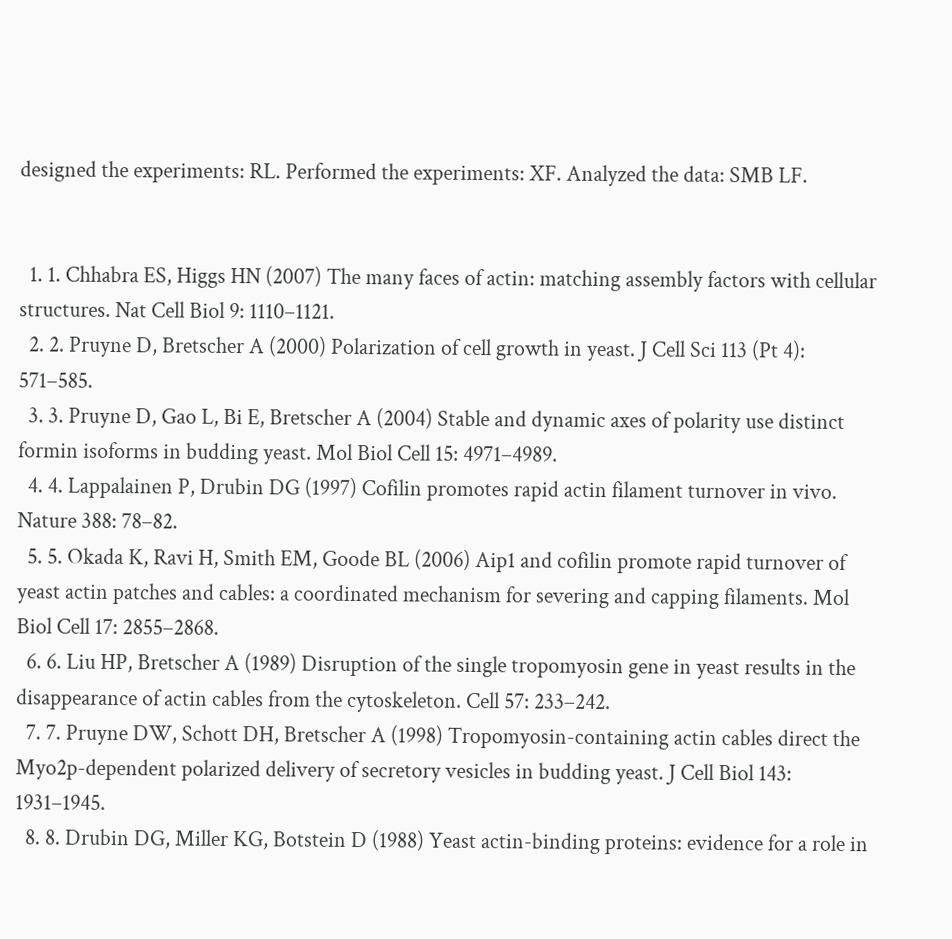designed the experiments: RL. Performed the experiments: XF. Analyzed the data: SMB LF.


  1. 1. Chhabra ES, Higgs HN (2007) The many faces of actin: matching assembly factors with cellular structures. Nat Cell Biol 9: 1110–1121.
  2. 2. Pruyne D, Bretscher A (2000) Polarization of cell growth in yeast. J Cell Sci 113 (Pt 4): 571–585.
  3. 3. Pruyne D, Gao L, Bi E, Bretscher A (2004) Stable and dynamic axes of polarity use distinct formin isoforms in budding yeast. Mol Biol Cell 15: 4971–4989.
  4. 4. Lappalainen P, Drubin DG (1997) Cofilin promotes rapid actin filament turnover in vivo. Nature 388: 78–82.
  5. 5. Okada K, Ravi H, Smith EM, Goode BL (2006) Aip1 and cofilin promote rapid turnover of yeast actin patches and cables: a coordinated mechanism for severing and capping filaments. Mol Biol Cell 17: 2855–2868.
  6. 6. Liu HP, Bretscher A (1989) Disruption of the single tropomyosin gene in yeast results in the disappearance of actin cables from the cytoskeleton. Cell 57: 233–242.
  7. 7. Pruyne DW, Schott DH, Bretscher A (1998) Tropomyosin-containing actin cables direct the Myo2p-dependent polarized delivery of secretory vesicles in budding yeast. J Cell Biol 143: 1931–1945.
  8. 8. Drubin DG, Miller KG, Botstein D (1988) Yeast actin-binding proteins: evidence for a role in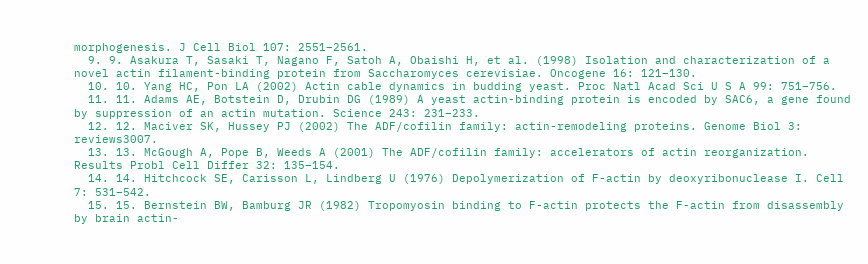morphogenesis. J Cell Biol 107: 2551–2561.
  9. 9. Asakura T, Sasaki T, Nagano F, Satoh A, Obaishi H, et al. (1998) Isolation and characterization of a novel actin filament-binding protein from Saccharomyces cerevisiae. Oncogene 16: 121–130.
  10. 10. Yang HC, Pon LA (2002) Actin cable dynamics in budding yeast. Proc Natl Acad Sci U S A 99: 751–756.
  11. 11. Adams AE, Botstein D, Drubin DG (1989) A yeast actin-binding protein is encoded by SAC6, a gene found by suppression of an actin mutation. Science 243: 231–233.
  12. 12. Maciver SK, Hussey PJ (2002) The ADF/cofilin family: actin-remodeling proteins. Genome Biol 3: reviews3007.
  13. 13. McGough A, Pope B, Weeds A (2001) The ADF/cofilin family: accelerators of actin reorganization. Results Probl Cell Differ 32: 135–154.
  14. 14. Hitchcock SE, Carisson L, Lindberg U (1976) Depolymerization of F-actin by deoxyribonuclease I. Cell 7: 531–542.
  15. 15. Bernstein BW, Bamburg JR (1982) Tropomyosin binding to F-actin protects the F-actin from disassembly by brain actin-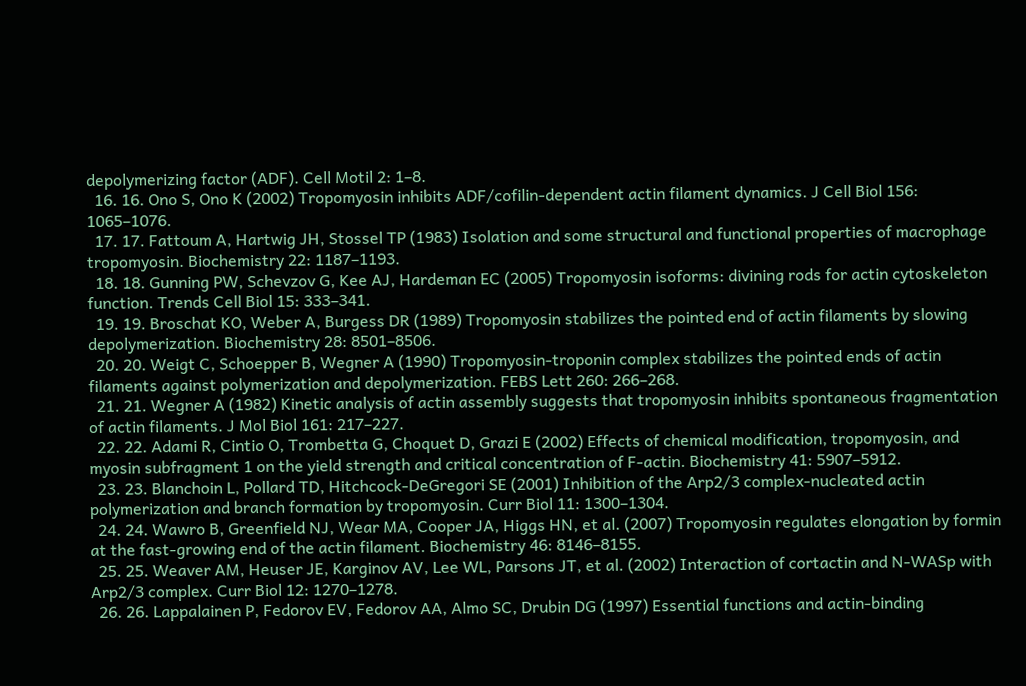depolymerizing factor (ADF). Cell Motil 2: 1–8.
  16. 16. Ono S, Ono K (2002) Tropomyosin inhibits ADF/cofilin-dependent actin filament dynamics. J Cell Biol 156: 1065–1076.
  17. 17. Fattoum A, Hartwig JH, Stossel TP (1983) Isolation and some structural and functional properties of macrophage tropomyosin. Biochemistry 22: 1187–1193.
  18. 18. Gunning PW, Schevzov G, Kee AJ, Hardeman EC (2005) Tropomyosin isoforms: divining rods for actin cytoskeleton function. Trends Cell Biol 15: 333–341.
  19. 19. Broschat KO, Weber A, Burgess DR (1989) Tropomyosin stabilizes the pointed end of actin filaments by slowing depolymerization. Biochemistry 28: 8501–8506.
  20. 20. Weigt C, Schoepper B, Wegner A (1990) Tropomyosin-troponin complex stabilizes the pointed ends of actin filaments against polymerization and depolymerization. FEBS Lett 260: 266–268.
  21. 21. Wegner A (1982) Kinetic analysis of actin assembly suggests that tropomyosin inhibits spontaneous fragmentation of actin filaments. J Mol Biol 161: 217–227.
  22. 22. Adami R, Cintio O, Trombetta G, Choquet D, Grazi E (2002) Effects of chemical modification, tropomyosin, and myosin subfragment 1 on the yield strength and critical concentration of F-actin. Biochemistry 41: 5907–5912.
  23. 23. Blanchoin L, Pollard TD, Hitchcock-DeGregori SE (2001) Inhibition of the Arp2/3 complex-nucleated actin polymerization and branch formation by tropomyosin. Curr Biol 11: 1300–1304.
  24. 24. Wawro B, Greenfield NJ, Wear MA, Cooper JA, Higgs HN, et al. (2007) Tropomyosin regulates elongation by formin at the fast-growing end of the actin filament. Biochemistry 46: 8146–8155.
  25. 25. Weaver AM, Heuser JE, Karginov AV, Lee WL, Parsons JT, et al. (2002) Interaction of cortactin and N-WASp with Arp2/3 complex. Curr Biol 12: 1270–1278.
  26. 26. Lappalainen P, Fedorov EV, Fedorov AA, Almo SC, Drubin DG (1997) Essential functions and actin-binding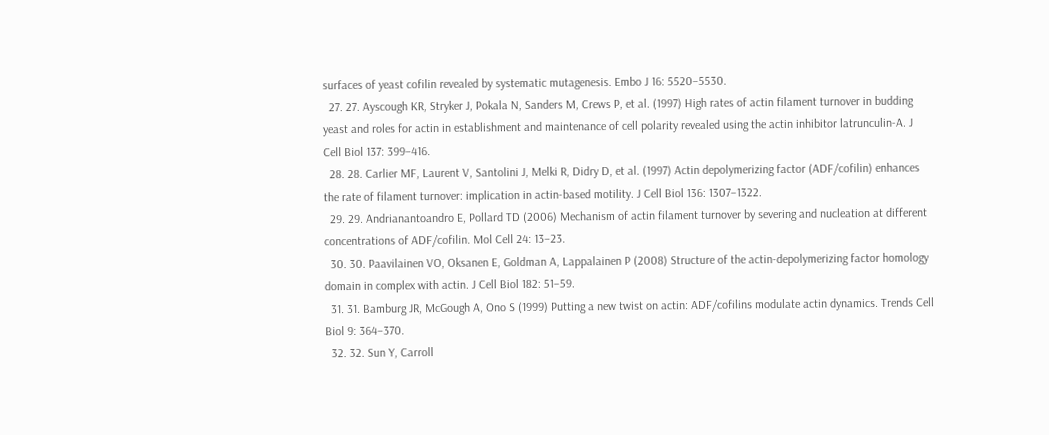surfaces of yeast cofilin revealed by systematic mutagenesis. Embo J 16: 5520–5530.
  27. 27. Ayscough KR, Stryker J, Pokala N, Sanders M, Crews P, et al. (1997) High rates of actin filament turnover in budding yeast and roles for actin in establishment and maintenance of cell polarity revealed using the actin inhibitor latrunculin-A. J Cell Biol 137: 399–416.
  28. 28. Carlier MF, Laurent V, Santolini J, Melki R, Didry D, et al. (1997) Actin depolymerizing factor (ADF/cofilin) enhances the rate of filament turnover: implication in actin-based motility. J Cell Biol 136: 1307–1322.
  29. 29. Andrianantoandro E, Pollard TD (2006) Mechanism of actin filament turnover by severing and nucleation at different concentrations of ADF/cofilin. Mol Cell 24: 13–23.
  30. 30. Paavilainen VO, Oksanen E, Goldman A, Lappalainen P (2008) Structure of the actin-depolymerizing factor homology domain in complex with actin. J Cell Biol 182: 51–59.
  31. 31. Bamburg JR, McGough A, Ono S (1999) Putting a new twist on actin: ADF/cofilins modulate actin dynamics. Trends Cell Biol 9: 364–370.
  32. 32. Sun Y, Carroll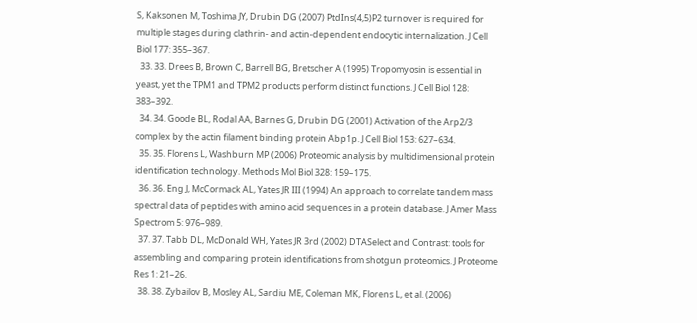S, Kaksonen M, Toshima JY, Drubin DG (2007) PtdIns(4,5)P2 turnover is required for multiple stages during clathrin- and actin-dependent endocytic internalization. J Cell Biol 177: 355–367.
  33. 33. Drees B, Brown C, Barrell BG, Bretscher A (1995) Tropomyosin is essential in yeast, yet the TPM1 and TPM2 products perform distinct functions. J Cell Biol 128: 383–392.
  34. 34. Goode BL, Rodal AA, Barnes G, Drubin DG (2001) Activation of the Arp2/3 complex by the actin filament binding protein Abp1p. J Cell Biol 153: 627–634.
  35. 35. Florens L, Washburn MP (2006) Proteomic analysis by multidimensional protein identification technology. Methods Mol Biol 328: 159–175.
  36. 36. Eng J, McCormack AL, Yates JR III (1994) An approach to correlate tandem mass spectral data of peptides with amino acid sequences in a protein database. J Amer Mass Spectrom 5: 976–989.
  37. 37. Tabb DL, McDonald WH, Yates JR 3rd (2002) DTASelect and Contrast: tools for assembling and comparing protein identifications from shotgun proteomics. J Proteome Res 1: 21–26.
  38. 38. Zybailov B, Mosley AL, Sardiu ME, Coleman MK, Florens L, et al. (2006)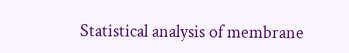Statistical analysis of membrane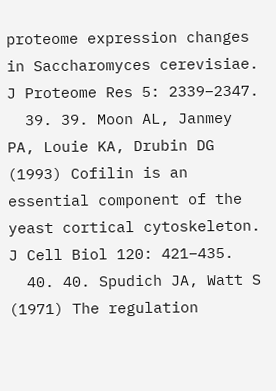proteome expression changes in Saccharomyces cerevisiae. J Proteome Res 5: 2339–2347.
  39. 39. Moon AL, Janmey PA, Louie KA, Drubin DG (1993) Cofilin is an essential component of the yeast cortical cytoskeleton. J Cell Biol 120: 421–435.
  40. 40. Spudich JA, Watt S (1971) The regulation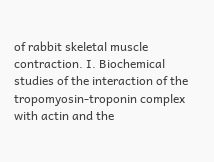of rabbit skeletal muscle contraction. I. Biochemical studies of the interaction of the tropomyosin-troponin complex with actin and the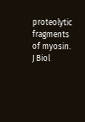proteolytic fragments of myosin. J Biol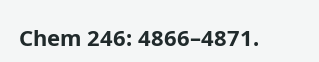Chem 246: 4866–4871.